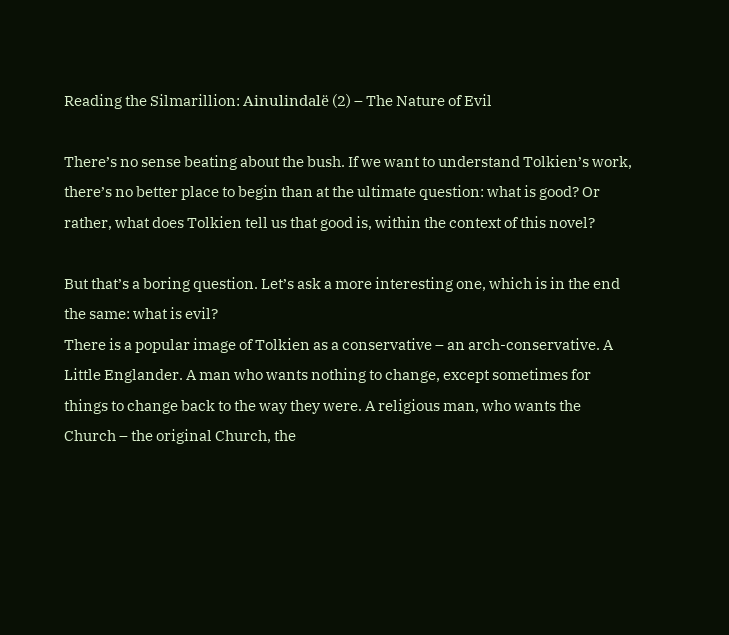Reading the Silmarillion: Ainulindalë (2) – The Nature of Evil

There’s no sense beating about the bush. If we want to understand Tolkien’s work, there’s no better place to begin than at the ultimate question: what is good? Or rather, what does Tolkien tell us that good is, within the context of this novel?

But that’s a boring question. Let’s ask a more interesting one, which is in the end the same: what is evil?
There is a popular image of Tolkien as a conservative – an arch-conservative. A Little Englander. A man who wants nothing to change, except sometimes for things to change back to the way they were. A religious man, who wants the Church – the original Church, the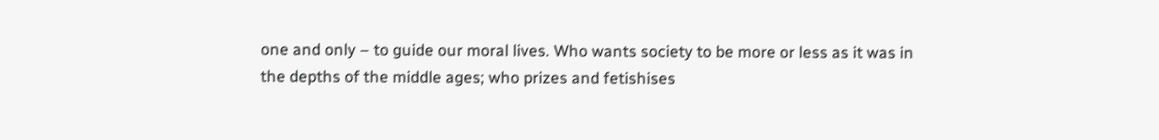one and only – to guide our moral lives. Who wants society to be more or less as it was in the depths of the middle ages; who prizes and fetishises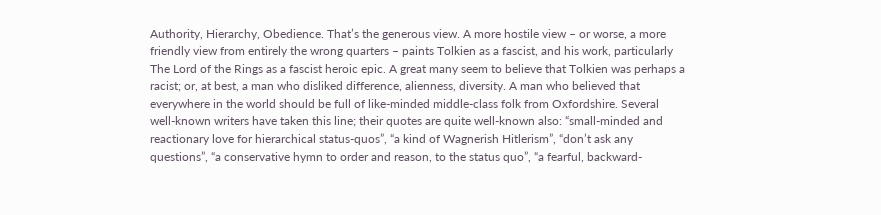Authority, Hierarchy, Obedience. That’s the generous view. A more hostile view – or worse, a more friendly view from entirely the wrong quarters – paints Tolkien as a fascist, and his work, particularly The Lord of the Rings as a fascist heroic epic. A great many seem to believe that Tolkien was perhaps a racist; or, at best, a man who disliked difference, alienness, diversity. A man who believed that everywhere in the world should be full of like-minded middle-class folk from Oxfordshire. Several well-known writers have taken this line; their quotes are quite well-known also: “small-minded and reactionary love for hierarchical status-quos”, “a kind of Wagnerish Hitlerism”, “don’t ask any questions”, “a conservative hymn to order and reason, to the status quo”, “a fearful, backward-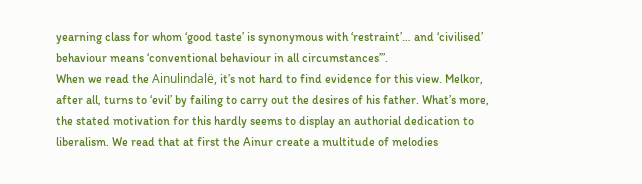yearning class for whom ‘good taste’ is synonymous with ‘restraint’… and ‘civilised’ behaviour means ‘conventional behaviour in all circumstances’”.
When we read the Ainulindalë, it’s not hard to find evidence for this view. Melkor, after all, turns to ‘evil’ by failing to carry out the desires of his father. What’s more, the stated motivation for this hardly seems to display an authorial dedication to liberalism. We read that at first the Ainur create a multitude of melodies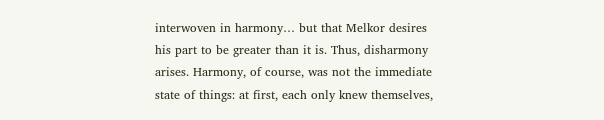interwoven in harmony… but that Melkor desires his part to be greater than it is. Thus, disharmony arises. Harmony, of course, was not the immediate state of things: at first, each only knew themselves,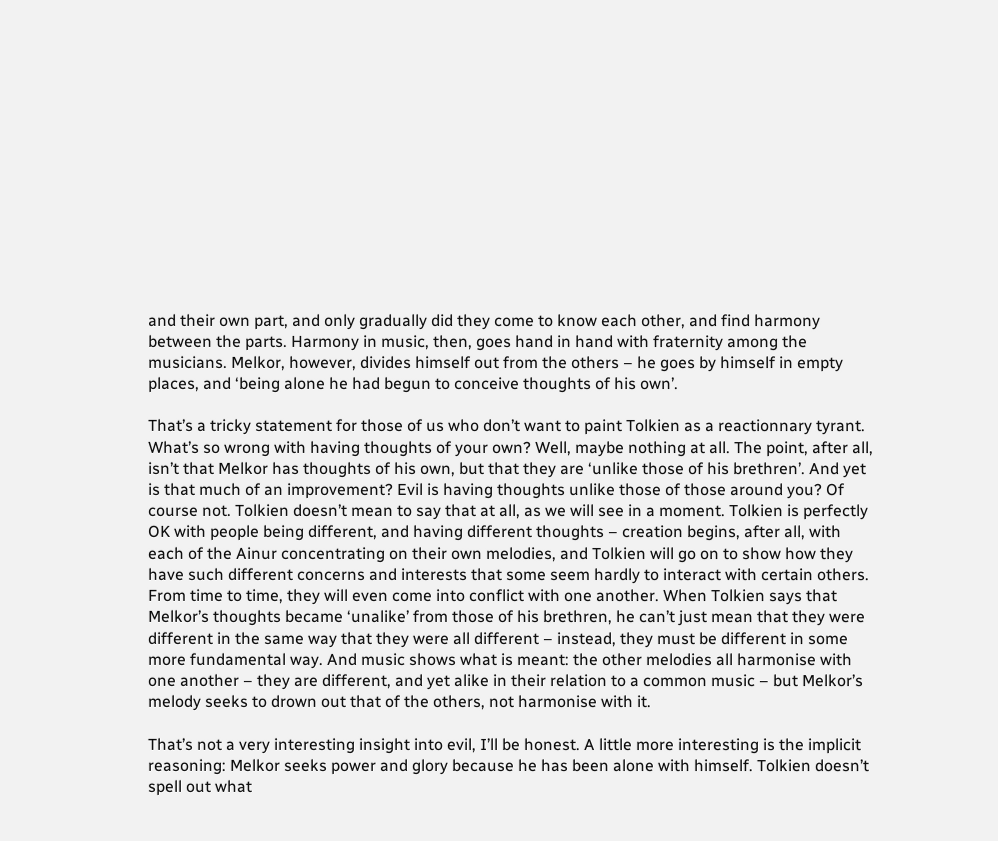and their own part, and only gradually did they come to know each other, and find harmony between the parts. Harmony in music, then, goes hand in hand with fraternity among the musicians. Melkor, however, divides himself out from the others – he goes by himself in empty places, and ‘being alone he had begun to conceive thoughts of his own’.

That’s a tricky statement for those of us who don’t want to paint Tolkien as a reactionnary tyrant. What’s so wrong with having thoughts of your own? Well, maybe nothing at all. The point, after all, isn’t that Melkor has thoughts of his own, but that they are ‘unlike those of his brethren’. And yet is that much of an improvement? Evil is having thoughts unlike those of those around you? Of course not. Tolkien doesn’t mean to say that at all, as we will see in a moment. Tolkien is perfectly OK with people being different, and having different thoughts – creation begins, after all, with each of the Ainur concentrating on their own melodies, and Tolkien will go on to show how they have such different concerns and interests that some seem hardly to interact with certain others. From time to time, they will even come into conflict with one another. When Tolkien says that Melkor’s thoughts became ‘unalike’ from those of his brethren, he can’t just mean that they were different in the same way that they were all different – instead, they must be different in some more fundamental way. And music shows what is meant: the other melodies all harmonise with one another – they are different, and yet alike in their relation to a common music – but Melkor’s melody seeks to drown out that of the others, not harmonise with it.

That’s not a very interesting insight into evil, I’ll be honest. A little more interesting is the implicit reasoning: Melkor seeks power and glory because he has been alone with himself. Tolkien doesn’t spell out what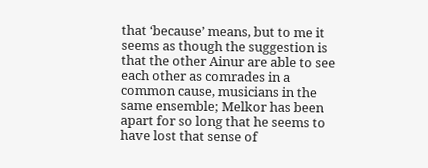that ‘because’ means, but to me it seems as though the suggestion is that the other Ainur are able to see each other as comrades in a common cause, musicians in the same ensemble; Melkor has been apart for so long that he seems to have lost that sense of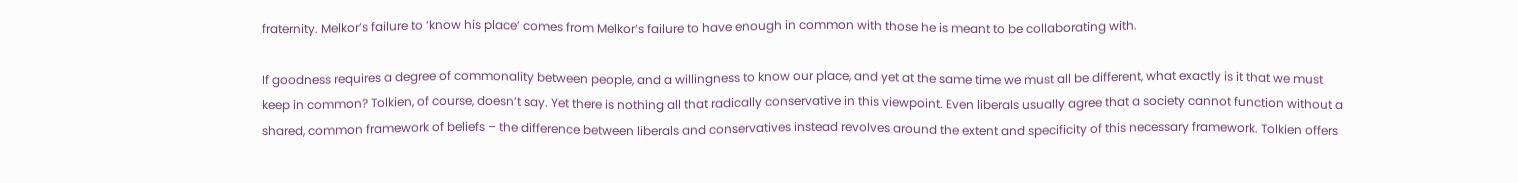fraternity. Melkor’s failure to ‘know his place’ comes from Melkor’s failure to have enough in common with those he is meant to be collaborating with.

If goodness requires a degree of commonality between people, and a willingness to know our place, and yet at the same time we must all be different, what exactly is it that we must keep in common? Tolkien, of course, doesn’t say. Yet there is nothing all that radically conservative in this viewpoint. Even liberals usually agree that a society cannot function without a shared, common framework of beliefs – the difference between liberals and conservatives instead revolves around the extent and specificity of this necessary framework. Tolkien offers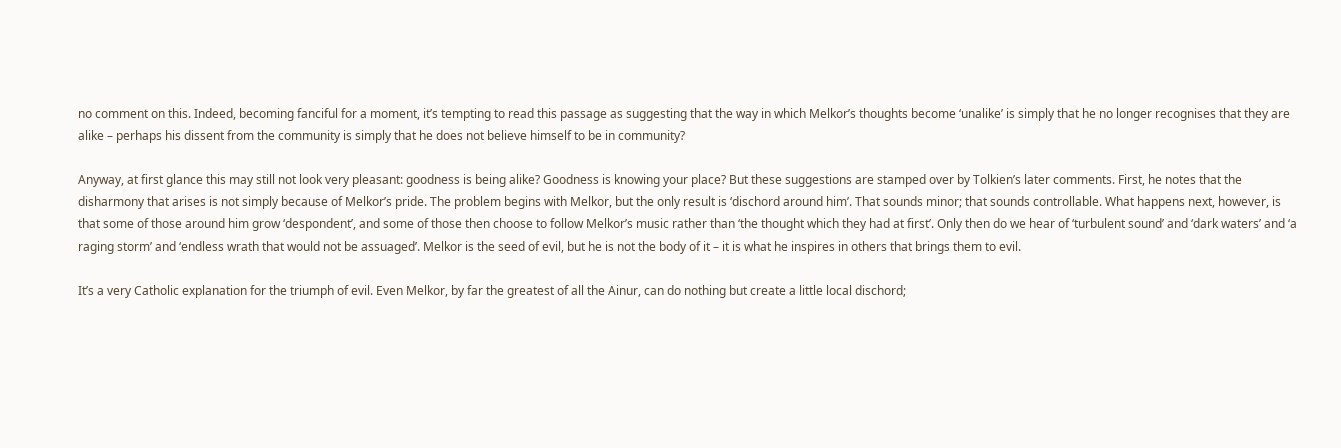no comment on this. Indeed, becoming fanciful for a moment, it’s tempting to read this passage as suggesting that the way in which Melkor’s thoughts become ‘unalike’ is simply that he no longer recognises that they are alike – perhaps his dissent from the community is simply that he does not believe himself to be in community?

Anyway, at first glance this may still not look very pleasant: goodness is being alike? Goodness is knowing your place? But these suggestions are stamped over by Tolkien’s later comments. First, he notes that the disharmony that arises is not simply because of Melkor’s pride. The problem begins with Melkor, but the only result is ‘dischord around him’. That sounds minor; that sounds controllable. What happens next, however, is that some of those around him grow ‘despondent’, and some of those then choose to follow Melkor’s music rather than ‘the thought which they had at first’. Only then do we hear of ‘turbulent sound’ and ‘dark waters’ and ‘a raging storm’ and ‘endless wrath that would not be assuaged’. Melkor is the seed of evil, but he is not the body of it – it is what he inspires in others that brings them to evil.

It’s a very Catholic explanation for the triumph of evil. Even Melkor, by far the greatest of all the Ainur, can do nothing but create a little local dischord;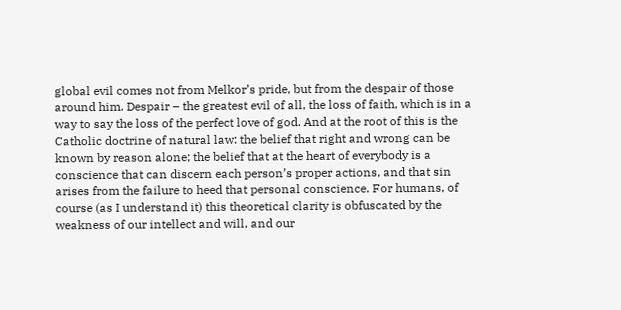global evil comes not from Melkor’s pride, but from the despair of those around him. Despair – the greatest evil of all, the loss of faith, which is in a way to say the loss of the perfect love of god. And at the root of this is the Catholic doctrine of natural law: the belief that right and wrong can be known by reason alone; the belief that at the heart of everybody is a conscience that can discern each person’s proper actions, and that sin arises from the failure to heed that personal conscience. For humans, of course (as I understand it) this theoretical clarity is obfuscated by the weakness of our intellect and will, and our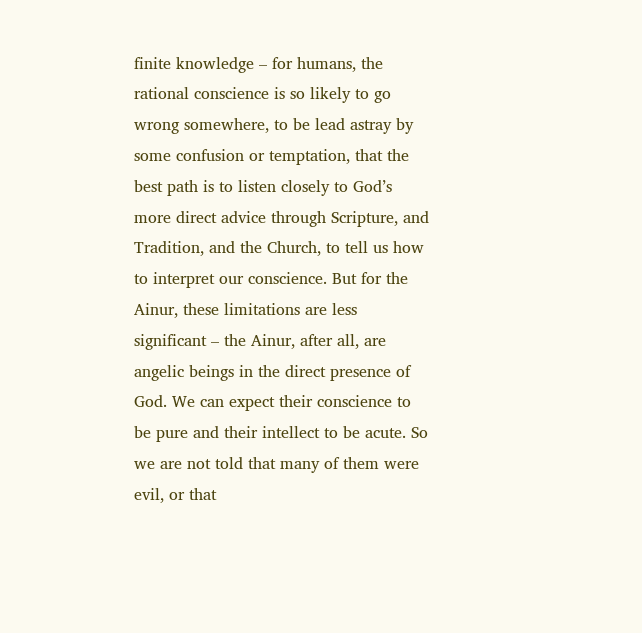finite knowledge – for humans, the rational conscience is so likely to go wrong somewhere, to be lead astray by some confusion or temptation, that the best path is to listen closely to God’s more direct advice through Scripture, and Tradition, and the Church, to tell us how to interpret our conscience. But for the Ainur, these limitations are less significant – the Ainur, after all, are angelic beings in the direct presence of God. We can expect their conscience to be pure and their intellect to be acute. So we are not told that many of them were evil, or that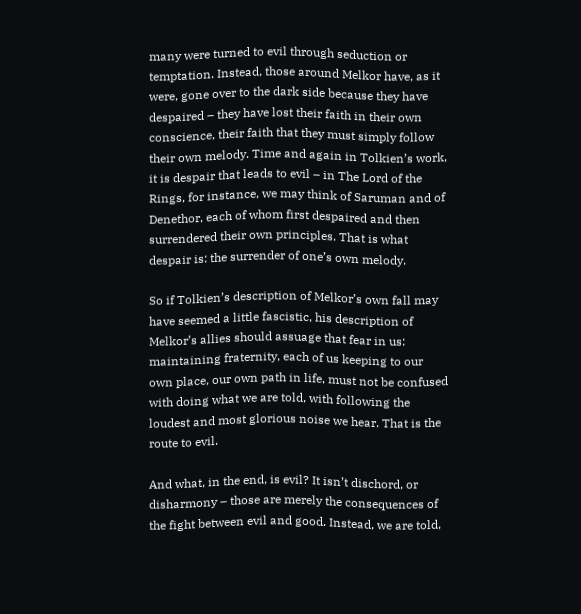many were turned to evil through seduction or temptation. Instead, those around Melkor have, as it were, gone over to the dark side because they have despaired – they have lost their faith in their own conscience, their faith that they must simply follow their own melody. Time and again in Tolkien’s work, it is despair that leads to evil – in The Lord of the Rings, for instance, we may think of Saruman and of Denethor, each of whom first despaired and then surrendered their own principles. That is what despair is: the surrender of one’s own melody.

So if Tolkien’s description of Melkor’s own fall may have seemed a little fascistic, his description of Melkor’s allies should assuage that fear in us: maintaining fraternity, each of us keeping to our own place, our own path in life, must not be confused with doing what we are told, with following the loudest and most glorious noise we hear. That is the route to evil.

And what, in the end, is evil? It isn’t dischord, or disharmony – those are merely the consequences of the fight between evil and good. Instead, we are told,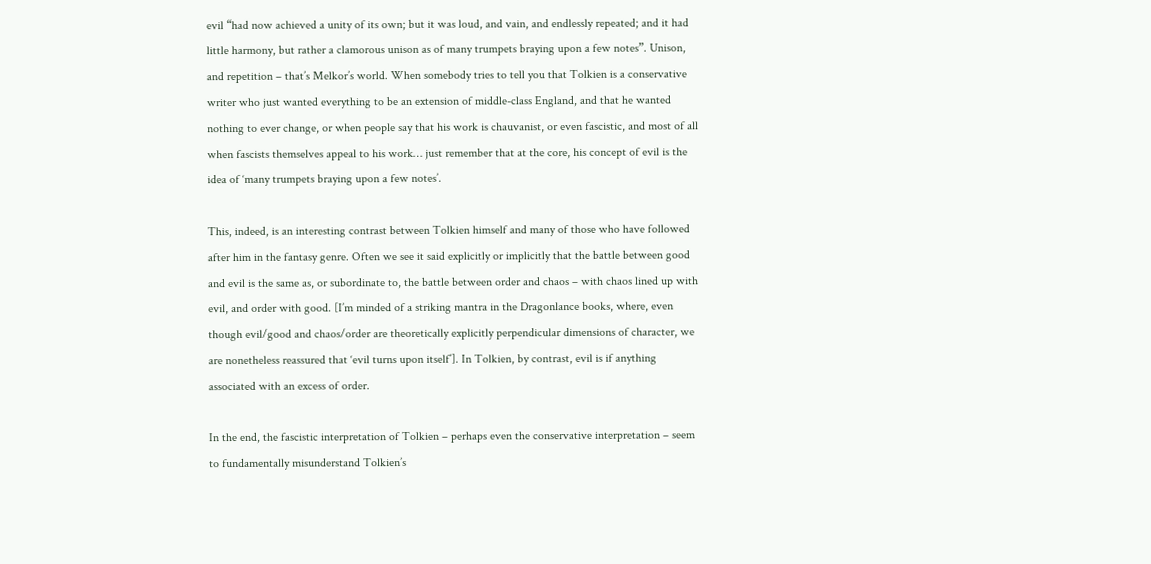evil “had now achieved a unity of its own; but it was loud, and vain, and endlessly repeated; and it had little harmony, but rather a clamorous unison as of many trumpets braying upon a few notes”. Unison, and repetition – that’s Melkor’s world. When somebody tries to tell you that Tolkien is a conservative writer who just wanted everything to be an extension of middle-class England, and that he wanted nothing to ever change, or when people say that his work is chauvanist, or even fascistic, and most of all when fascists themselves appeal to his work… just remember that at the core, his concept of evil is the idea of ‘many trumpets braying upon a few notes’.

This, indeed, is an interesting contrast between Tolkien himself and many of those who have followed after him in the fantasy genre. Often we see it said explicitly or implicitly that the battle between good and evil is the same as, or subordinate to, the battle between order and chaos – with chaos lined up with evil, and order with good. [I’m minded of a striking mantra in the Dragonlance books, where, even though evil/good and chaos/order are theoretically explicitly perpendicular dimensions of character, we are nonetheless reassured that ‘evil turns upon itself’]. In Tolkien, by contrast, evil is if anything associated with an excess of order.

In the end, the fascistic interpretation of Tolkien – perhaps even the conservative interpretation – seem to fundamentally misunderstand Tolkien’s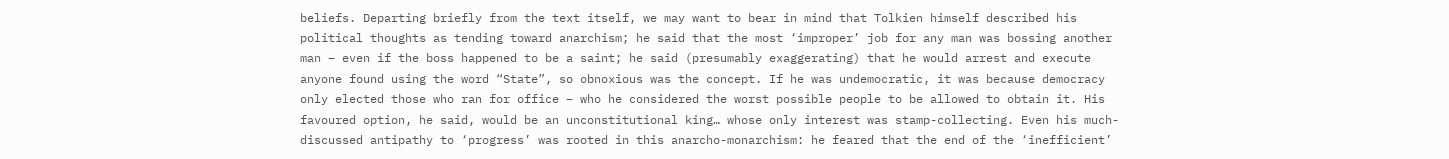beliefs. Departing briefly from the text itself, we may want to bear in mind that Tolkien himself described his political thoughts as tending toward anarchism; he said that the most ‘improper’ job for any man was bossing another man – even if the boss happened to be a saint; he said (presumably exaggerating) that he would arrest and execute anyone found using the word “State”, so obnoxious was the concept. If he was undemocratic, it was because democracy only elected those who ran for office – who he considered the worst possible people to be allowed to obtain it. His favoured option, he said, would be an unconstitutional king… whose only interest was stamp-collecting. Even his much-discussed antipathy to ‘progress’ was rooted in this anarcho-monarchism: he feared that the end of the ‘inefficient’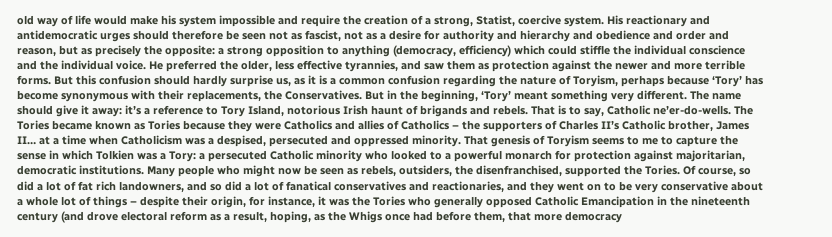old way of life would make his system impossible and require the creation of a strong, Statist, coercive system. His reactionary and antidemocratic urges should therefore be seen not as fascist, not as a desire for authority and hierarchy and obedience and order and reason, but as precisely the opposite: a strong opposition to anything (democracy, efficiency) which could stiffle the individual conscience and the individual voice. He preferred the older, less effective tyrannies, and saw them as protection against the newer and more terrible forms. But this confusion should hardly surprise us, as it is a common confusion regarding the nature of Toryism, perhaps because ‘Tory’ has become synonymous with their replacements, the Conservatives. But in the beginning, ‘Tory’ meant something very different. The name should give it away: it’s a reference to Tory Island, notorious Irish haunt of brigands and rebels. That is to say, Catholic ne’er-do-wells. The Tories became known as Tories because they were Catholics and allies of Catholics – the supporters of Charles II’s Catholic brother, James II… at a time when Catholicism was a despised, persecuted and oppressed minority. That genesis of Toryism seems to me to capture the sense in which Tolkien was a Tory: a persecuted Catholic minority who looked to a powerful monarch for protection against majoritarian, democratic institutions. Many people who might now be seen as rebels, outsiders, the disenfranchised, supported the Tories. Of course, so did a lot of fat rich landowners, and so did a lot of fanatical conservatives and reactionaries, and they went on to be very conservative about a whole lot of things – despite their origin, for instance, it was the Tories who generally opposed Catholic Emancipation in the nineteenth century (and drove electoral reform as a result, hoping, as the Whigs once had before them, that more democracy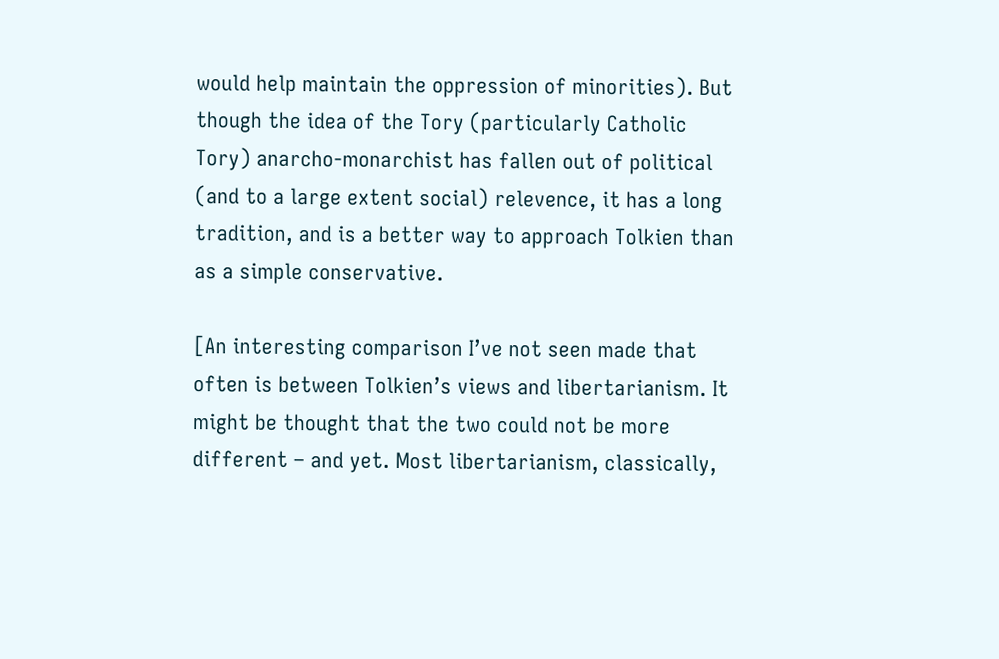would help maintain the oppression of minorities). But though the idea of the Tory (particularly Catholic Tory) anarcho-monarchist has fallen out of political (and to a large extent social) relevence, it has a long tradition, and is a better way to approach Tolkien than as a simple conservative.

[An interesting comparison I’ve not seen made that often is between Tolkien’s views and libertarianism. It might be thought that the two could not be more different – and yet. Most libertarianism, classically,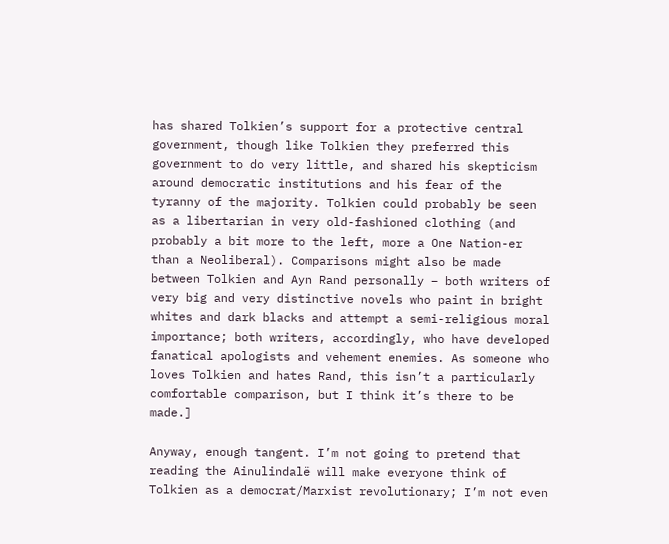has shared Tolkien’s support for a protective central government, though like Tolkien they preferred this government to do very little, and shared his skepticism around democratic institutions and his fear of the tyranny of the majority. Tolkien could probably be seen as a libertarian in very old-fashioned clothing (and probably a bit more to the left, more a One Nation-er than a Neoliberal). Comparisons might also be made between Tolkien and Ayn Rand personally – both writers of very big and very distinctive novels who paint in bright whites and dark blacks and attempt a semi-religious moral importance; both writers, accordingly, who have developed fanatical apologists and vehement enemies. As someone who loves Tolkien and hates Rand, this isn’t a particularly comfortable comparison, but I think it’s there to be made.]

Anyway, enough tangent. I’m not going to pretend that reading the Ainulindalë will make everyone think of Tolkien as a democrat/Marxist revolutionary; I’m not even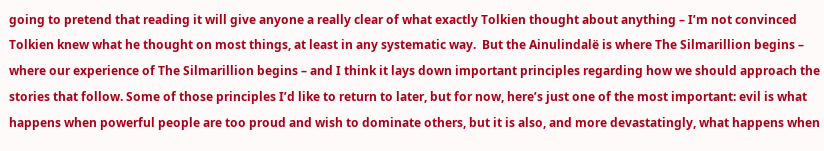going to pretend that reading it will give anyone a really clear of what exactly Tolkien thought about anything – I’m not convinced Tolkien knew what he thought on most things, at least in any systematic way.  But the Ainulindalë is where The Silmarillion begins – where our experience of The Silmarillion begins – and I think it lays down important principles regarding how we should approach the stories that follow. Some of those principles I’d like to return to later, but for now, here’s just one of the most important: evil is what happens when powerful people are too proud and wish to dominate others, but it is also, and more devastatingly, what happens when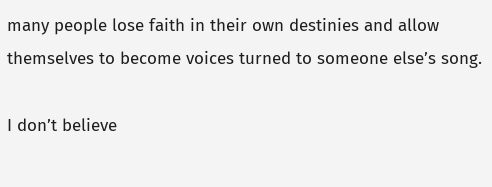many people lose faith in their own destinies and allow themselves to become voices turned to someone else’s song.

I don’t believe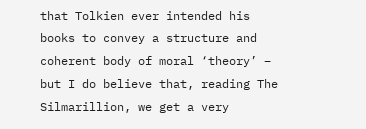that Tolkien ever intended his books to convey a structure and coherent body of moral ‘theory’ – but I do believe that, reading The Silmarillion, we get a very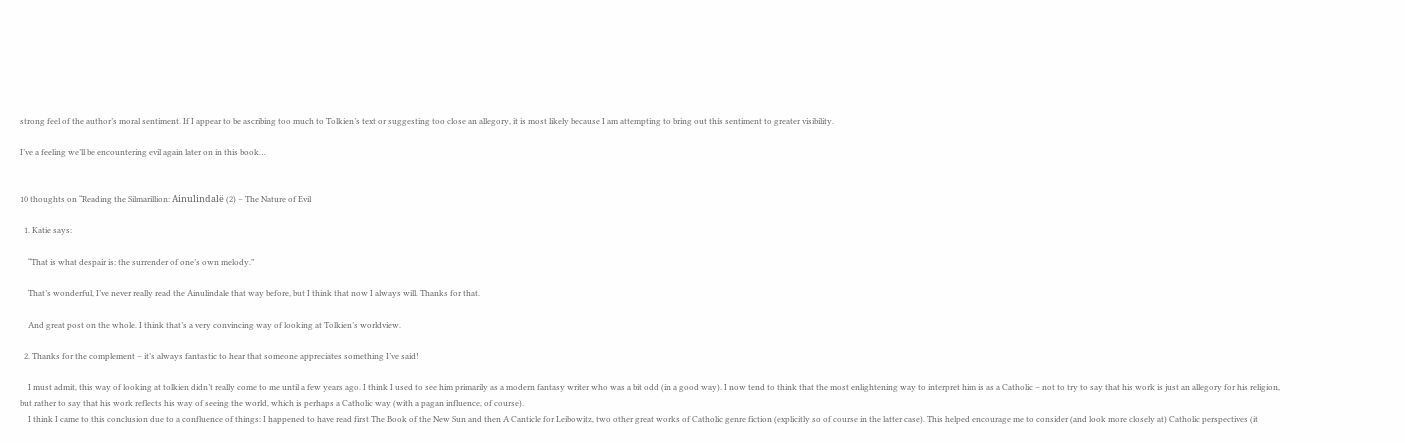strong feel of the author’s moral sentiment. If I appear to be ascribing too much to Tolkien’s text or suggesting too close an allegory, it is most likely because I am attempting to bring out this sentiment to greater visibility.

I’ve a feeling we’ll be encountering evil again later on in this book…


10 thoughts on “Reading the Silmarillion: Ainulindalë (2) – The Nature of Evil

  1. Katie says:

    “That is what despair is: the surrender of one’s own melody.”

    That’s wonderful, I’ve never really read the Ainulindale that way before, but I think that now I always will. Thanks for that.

    And great post on the whole. I think that’s a very convincing way of looking at Tolkien’s worldview.

  2. Thanks for the complement – it’s always fantastic to hear that someone appreciates something I’ve said!

    I must admit, this way of looking at tolkien didn’t really come to me until a few years ago. I think I used to see him primarily as a modern fantasy writer who was a bit odd (in a good way). I now tend to think that the most enlightening way to interpret him is as a Catholic – not to try to say that his work is just an allegory for his religion, but rather to say that his work reflects his way of seeing the world, which is perhaps a Catholic way (with a pagan influence, of course).
    I think I came to this conclusion due to a confluence of things: I happened to have read first The Book of the New Sun and then A Canticle for Leibowitz, two other great works of Catholic genre fiction (explicitly so of course in the latter case). This helped encourage me to consider (and look more closely at) Catholic perspectives (it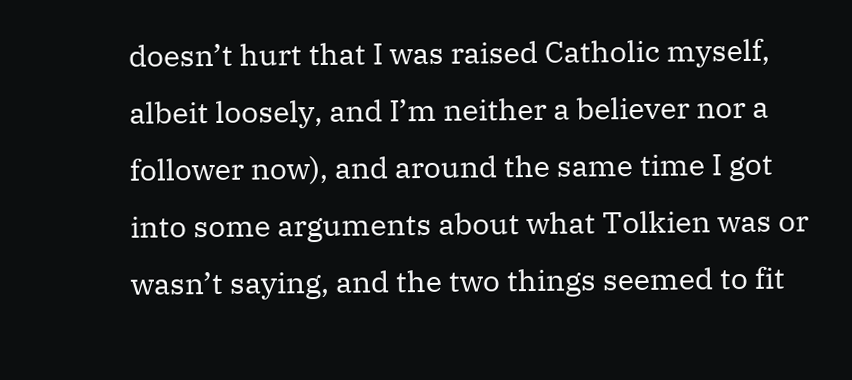doesn’t hurt that I was raised Catholic myself, albeit loosely, and I’m neither a believer nor a follower now), and around the same time I got into some arguments about what Tolkien was or wasn’t saying, and the two things seemed to fit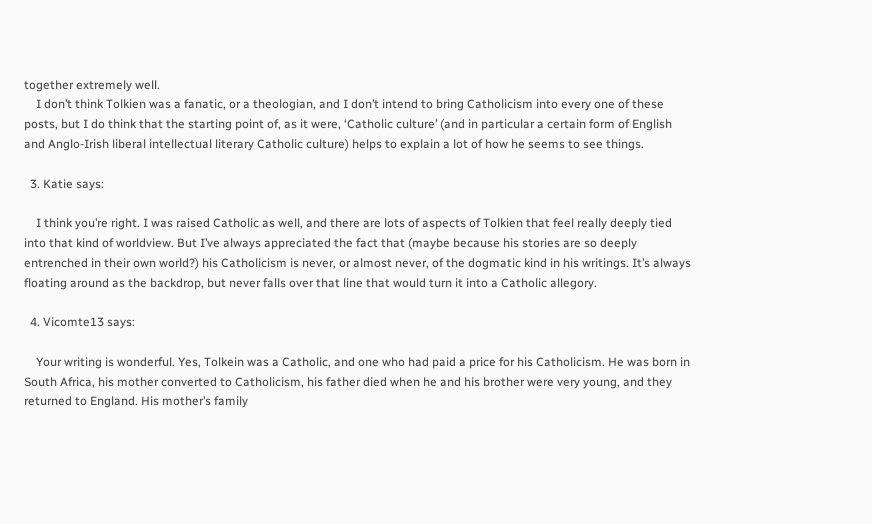together extremely well.
    I don’t think Tolkien was a fanatic, or a theologian, and I don’t intend to bring Catholicism into every one of these posts, but I do think that the starting point of, as it were, ‘Catholic culture’ (and in particular a certain form of English and Anglo-Irish liberal intellectual literary Catholic culture) helps to explain a lot of how he seems to see things.

  3. Katie says:

    I think you’re right. I was raised Catholic as well, and there are lots of aspects of Tolkien that feel really deeply tied into that kind of worldview. But I’ve always appreciated the fact that (maybe because his stories are so deeply entrenched in their own world?) his Catholicism is never, or almost never, of the dogmatic kind in his writings. It’s always floating around as the backdrop, but never falls over that line that would turn it into a Catholic allegory.

  4. Vicomte13 says:

    Your writing is wonderful. Yes, Tolkein was a Catholic, and one who had paid a price for his Catholicism. He was born in South Africa, his mother converted to Catholicism, his father died when he and his brother were very young, and they returned to England. His mother’s family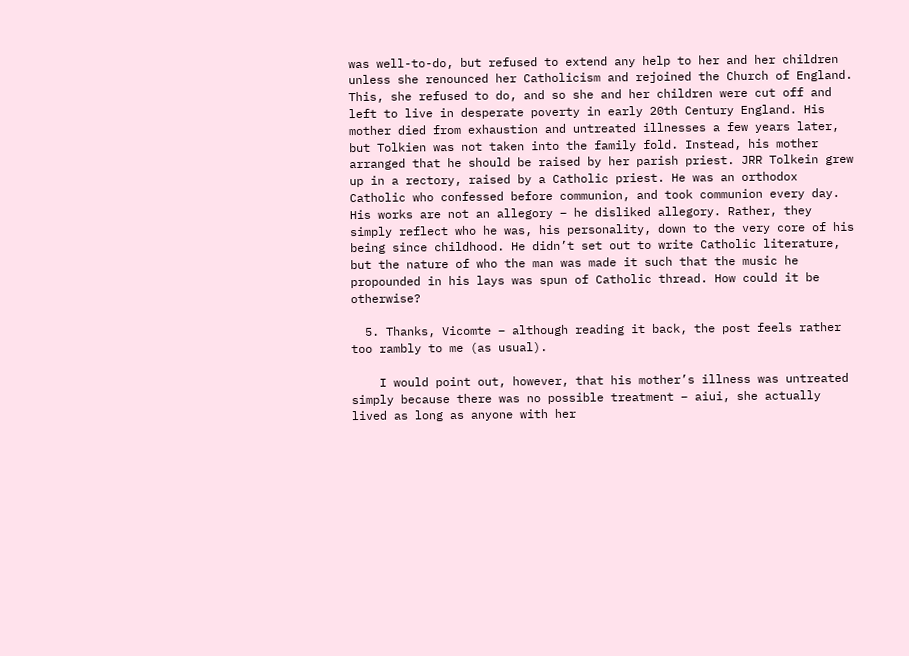was well-to-do, but refused to extend any help to her and her children unless she renounced her Catholicism and rejoined the Church of England. This, she refused to do, and so she and her children were cut off and left to live in desperate poverty in early 20th Century England. His mother died from exhaustion and untreated illnesses a few years later, but Tolkien was not taken into the family fold. Instead, his mother arranged that he should be raised by her parish priest. JRR Tolkein grew up in a rectory, raised by a Catholic priest. He was an orthodox Catholic who confessed before communion, and took communion every day. His works are not an allegory – he disliked allegory. Rather, they simply reflect who he was, his personality, down to the very core of his being since childhood. He didn’t set out to write Catholic literature, but the nature of who the man was made it such that the music he propounded in his lays was spun of Catholic thread. How could it be otherwise?

  5. Thanks, Vicomte – although reading it back, the post feels rather too rambly to me (as usual).

    I would point out, however, that his mother’s illness was untreated simply because there was no possible treatment – aiui, she actually lived as long as anyone with her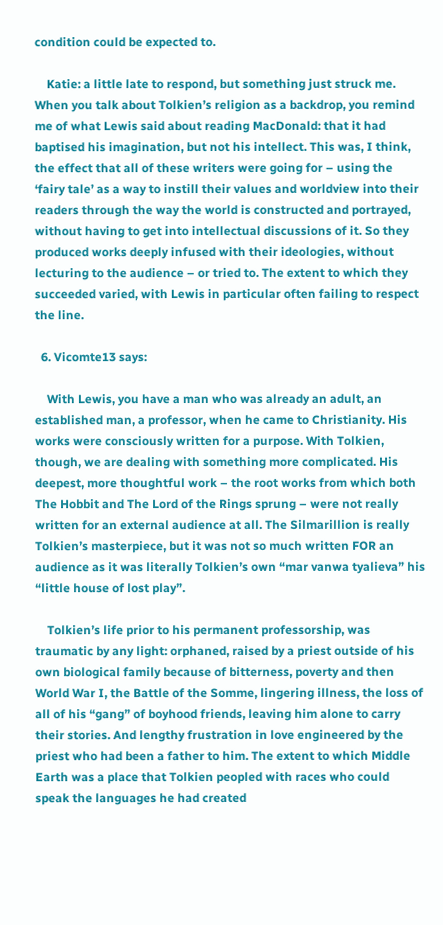condition could be expected to.

    Katie: a little late to respond, but something just struck me. When you talk about Tolkien’s religion as a backdrop, you remind me of what Lewis said about reading MacDonald: that it had baptised his imagination, but not his intellect. This was, I think, the effect that all of these writers were going for – using the ‘fairy tale’ as a way to instill their values and worldview into their readers through the way the world is constructed and portrayed, without having to get into intellectual discussions of it. So they produced works deeply infused with their ideologies, without lecturing to the audience – or tried to. The extent to which they succeeded varied, with Lewis in particular often failing to respect the line.

  6. Vicomte13 says:

    With Lewis, you have a man who was already an adult, an established man, a professor, when he came to Christianity. His works were consciously written for a purpose. With Tolkien, though, we are dealing with something more complicated. His deepest, more thoughtful work – the root works from which both The Hobbit and The Lord of the Rings sprung – were not really written for an external audience at all. The Silmarillion is really Tolkien’s masterpiece, but it was not so much written FOR an audience as it was literally Tolkien’s own “mar vanwa tyalieva” his “little house of lost play”.

    Tolkien’s life prior to his permanent professorship, was traumatic by any light: orphaned, raised by a priest outside of his own biological family because of bitterness, poverty and then World War I, the Battle of the Somme, lingering illness, the loss of all of his “gang” of boyhood friends, leaving him alone to carry their stories. And lengthy frustration in love engineered by the priest who had been a father to him. The extent to which Middle Earth was a place that Tolkien peopled with races who could speak the languages he had created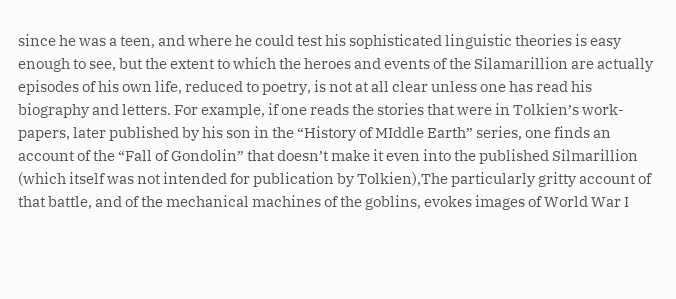since he was a teen, and where he could test his sophisticated linguistic theories is easy enough to see, but the extent to which the heroes and events of the Silamarillion are actually episodes of his own life, reduced to poetry, is not at all clear unless one has read his biography and letters. For example, if one reads the stories that were in Tolkien’s work-papers, later published by his son in the “History of MIddle Earth” series, one finds an account of the “Fall of Gondolin” that doesn’t make it even into the published Silmarillion (which itself was not intended for publication by Tolkien),The particularly gritty account of that battle, and of the mechanical machines of the goblins, evokes images of World War I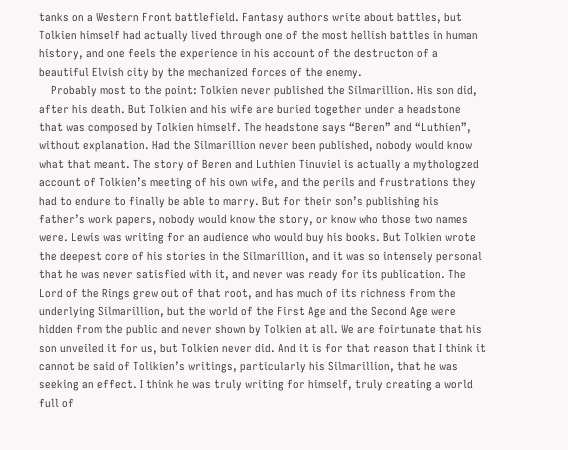tanks on a Western Front battlefield. Fantasy authors write about battles, but Tolkien himself had actually lived through one of the most hellish battles in human history, and one feels the experience in his account of the destructon of a beautiful Elvish city by the mechanized forces of the enemy.
    Probably most to the point: Tolkien never published the Silmarillion. His son did, after his death. But Tolkien and his wife are buried together under a headstone that was composed by Tolkien himself. The headstone says “Beren” and “Luthien”, without explanation. Had the Silmarillion never been published, nobody would know what that meant. The story of Beren and Luthien Tinuviel is actually a mythologzed account of Tolkien’s meeting of his own wife, and the perils and frustrations they had to endure to finally be able to marry. But for their son’s publishing his father’s work papers, nobody would know the story, or know who those two names were. Lewis was writing for an audience who would buy his books. But Tolkien wrote the deepest core of his stories in the Silmarillion, and it was so intensely personal that he was never satisfied with it, and never was ready for its publication. The Lord of the Rings grew out of that root, and has much of its richness from the underlying Silmarillion, but the world of the First Age and the Second Age were hidden from the public and never shown by Tolkien at all. We are foirtunate that his son unveiled it for us, but Tolkien never did. And it is for that reason that I think it cannot be said of Tolikien’s writings, particularly his Silmarillion, that he was seeking an effect. I think he was truly writing for himself, truly creating a world full of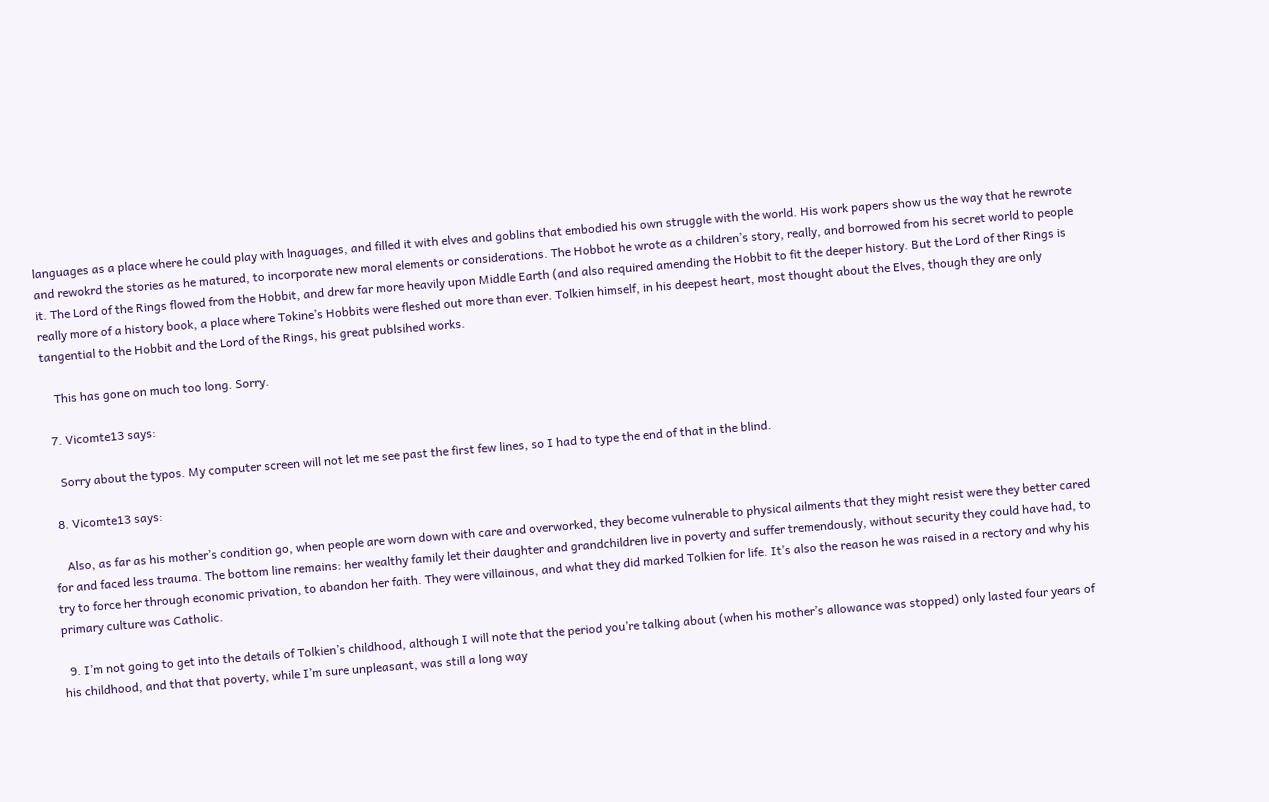languages as a place where he could play with lnaguages, and filled it with elves and goblins that embodied his own struggle with the world. His work papers show us the way that he rewrote and rewokrd the stories as he matured, to incorporate new moral elements or considerations. The Hobbot he wrote as a children’s story, really, and borrowed from his secret world to people it. The Lord of the Rings flowed from the Hobbit, and drew far more heavily upon Middle Earth (and also required amending the Hobbit to fit the deeper history. But the Lord of ther Rings is really more of a history book, a place where Tokine’s Hobbits were fleshed out more than ever. Tolkien himself, in his deepest heart, most thought about the Elves, though they are only tangential to the Hobbit and the Lord of the Rings, his great publsihed works.

    This has gone on much too long. Sorry.

  7. Vicomte13 says:

    Sorry about the typos. My computer screen will not let me see past the first few lines, so I had to type the end of that in the blind.

  8. Vicomte13 says:

    Also, as far as his mother’s condition go, when people are worn down with care and overworked, they become vulnerable to physical ailments that they might resist were they better cared for and faced less trauma. The bottom line remains: her wealthy family let their daughter and grandchildren live in poverty and suffer tremendously, without security they could have had, to try to force her through economic privation, to abandon her faith. They were villainous, and what they did marked Tolkien for life. It’s also the reason he was raised in a rectory and why his primary culture was Catholic.

  9. I’m not going to get into the details of Tolkien’s childhood, although I will note that the period you’re talking about (when his mother’s allowance was stopped) only lasted four years of his childhood, and that that poverty, while I’m sure unpleasant, was still a long way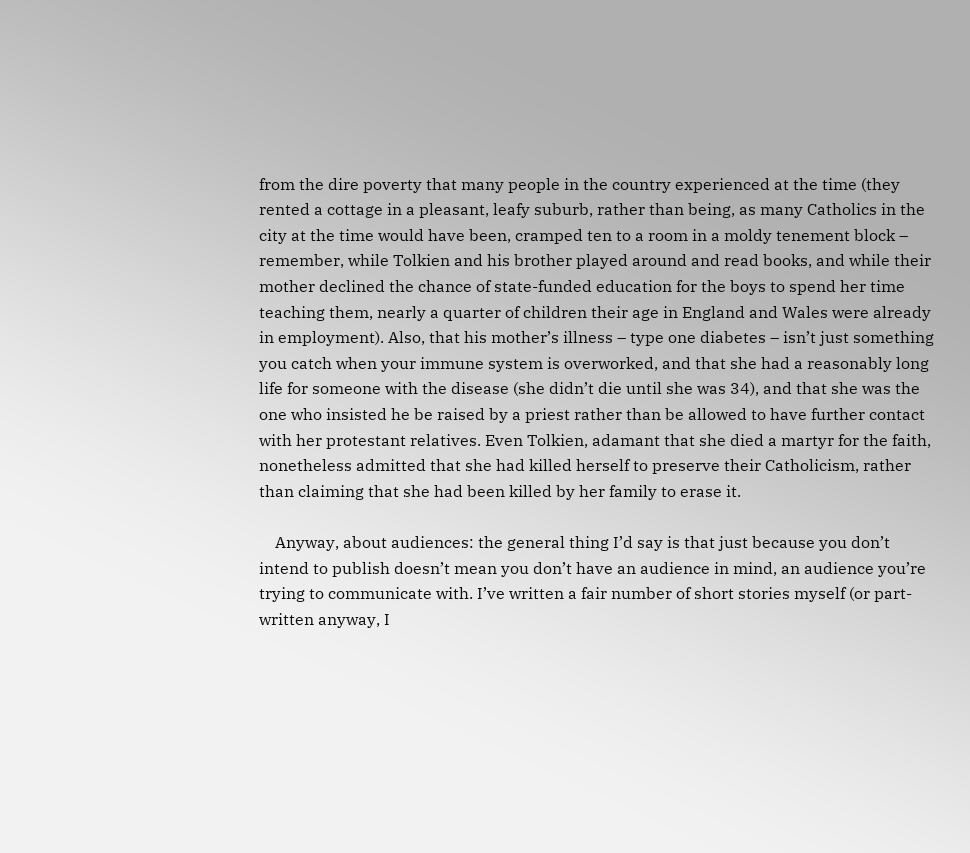from the dire poverty that many people in the country experienced at the time (they rented a cottage in a pleasant, leafy suburb, rather than being, as many Catholics in the city at the time would have been, cramped ten to a room in a moldy tenement block – remember, while Tolkien and his brother played around and read books, and while their mother declined the chance of state-funded education for the boys to spend her time teaching them, nearly a quarter of children their age in England and Wales were already in employment). Also, that his mother’s illness – type one diabetes – isn’t just something you catch when your immune system is overworked, and that she had a reasonably long life for someone with the disease (she didn’t die until she was 34), and that she was the one who insisted he be raised by a priest rather than be allowed to have further contact with her protestant relatives. Even Tolkien, adamant that she died a martyr for the faith, nonetheless admitted that she had killed herself to preserve their Catholicism, rather than claiming that she had been killed by her family to erase it.

    Anyway, about audiences: the general thing I’d say is that just because you don’t intend to publish doesn’t mean you don’t have an audience in mind, an audience you’re trying to communicate with. I’ve written a fair number of short stories myself (or part-written anyway, I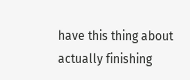have this thing about actually finishing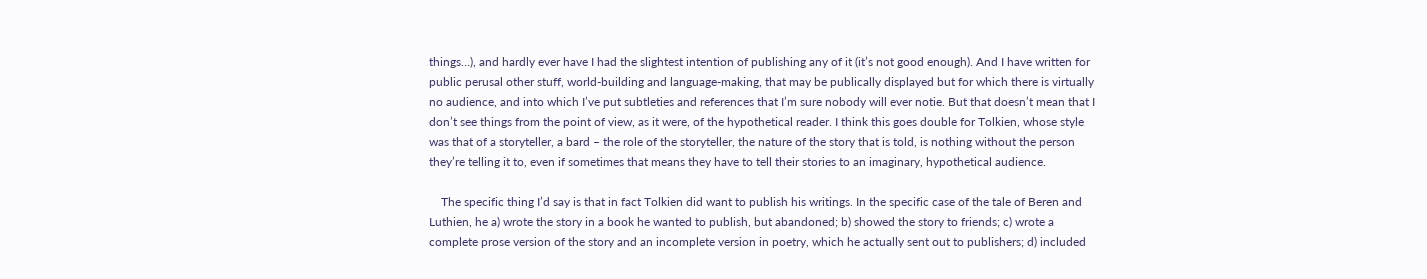things…), and hardly ever have I had the slightest intention of publishing any of it (it’s not good enough). And I have written for public perusal other stuff, world-building and language-making, that may be publically displayed but for which there is virtually no audience, and into which I’ve put subtleties and references that I’m sure nobody will ever notie. But that doesn’t mean that I don’t see things from the point of view, as it were, of the hypothetical reader. I think this goes double for Tolkien, whose style was that of a storyteller, a bard – the role of the storyteller, the nature of the story that is told, is nothing without the person they’re telling it to, even if sometimes that means they have to tell their stories to an imaginary, hypothetical audience.

    The specific thing I’d say is that in fact Tolkien did want to publish his writings. In the specific case of the tale of Beren and Luthien, he a) wrote the story in a book he wanted to publish, but abandoned; b) showed the story to friends; c) wrote a complete prose version of the story and an incomplete version in poetry, which he actually sent out to publishers; d) included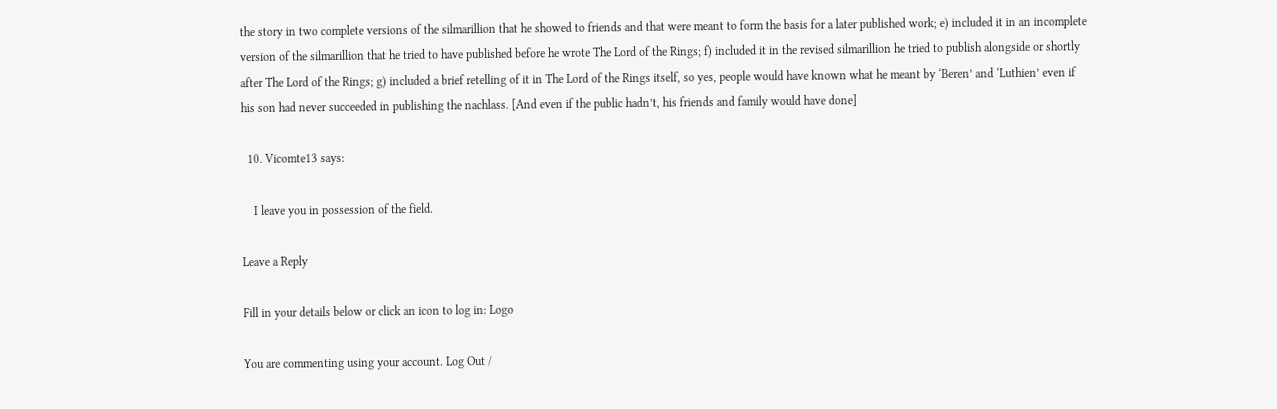the story in two complete versions of the silmarillion that he showed to friends and that were meant to form the basis for a later published work; e) included it in an incomplete version of the silmarillion that he tried to have published before he wrote The Lord of the Rings; f) included it in the revised silmarillion he tried to publish alongside or shortly after The Lord of the Rings; g) included a brief retelling of it in The Lord of the Rings itself, so yes, people would have known what he meant by ‘Beren’ and ‘Luthien’ even if his son had never succeeded in publishing the nachlass. [And even if the public hadn’t, his friends and family would have done]

  10. Vicomte13 says:

    I leave you in possession of the field.

Leave a Reply

Fill in your details below or click an icon to log in: Logo

You are commenting using your account. Log Out /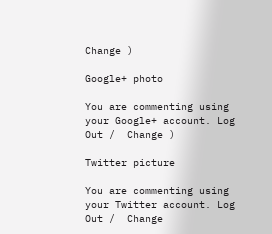Change )

Google+ photo

You are commenting using your Google+ account. Log Out /  Change )

Twitter picture

You are commenting using your Twitter account. Log Out /  Change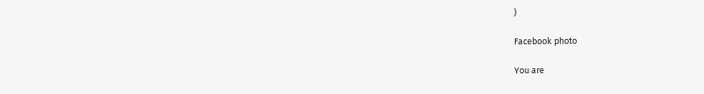)

Facebook photo

You are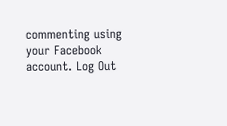commenting using your Facebook account. Log Out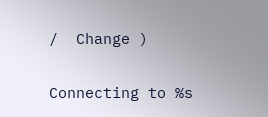/  Change )


Connecting to %s